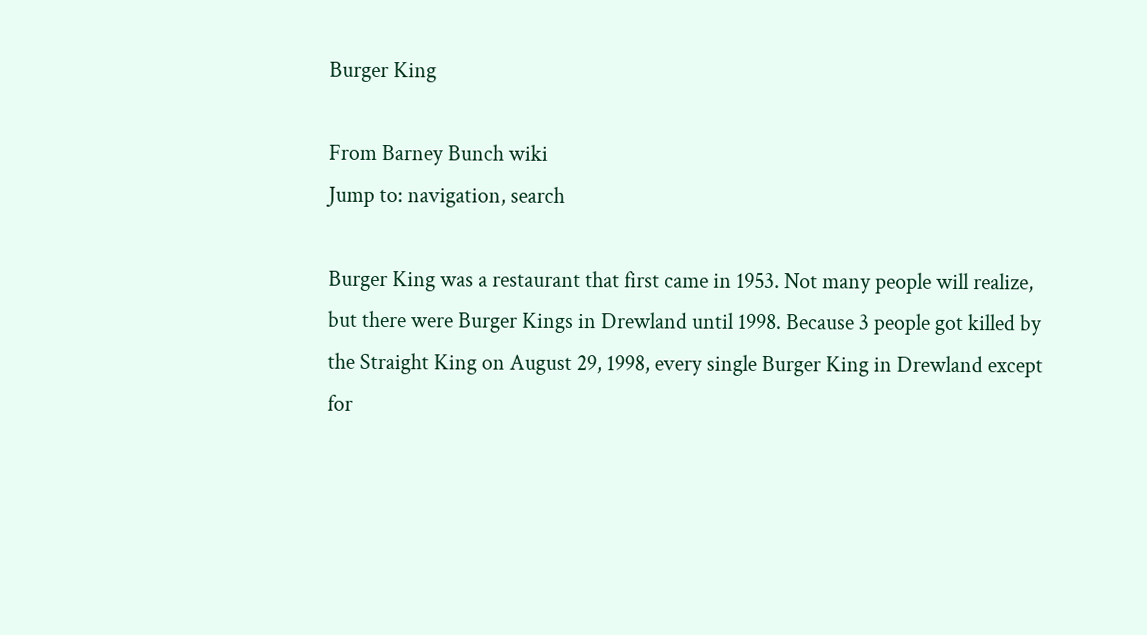Burger King

From Barney Bunch wiki
Jump to: navigation, search

Burger King was a restaurant that first came in 1953. Not many people will realize, but there were Burger Kings in Drewland until 1998. Because 3 people got killed by the Straight King on August 29, 1998, every single Burger King in Drewland except for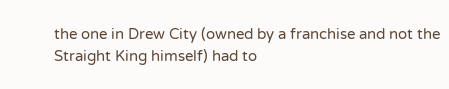the one in Drew City (owned by a franchise and not the Straight King himself) had to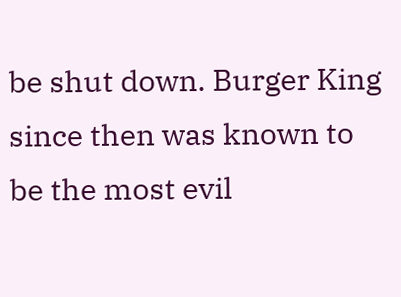be shut down. Burger King since then was known to be the most evil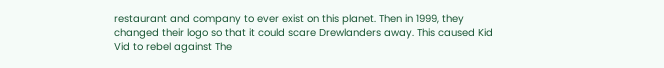restaurant and company to ever exist on this planet. Then in 1999, they changed their logo so that it could scare Drewlanders away. This caused Kid Vid to rebel against The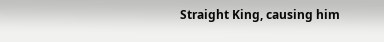Straight King, causing him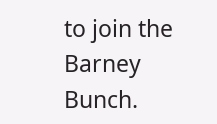to join the Barney Bunch.